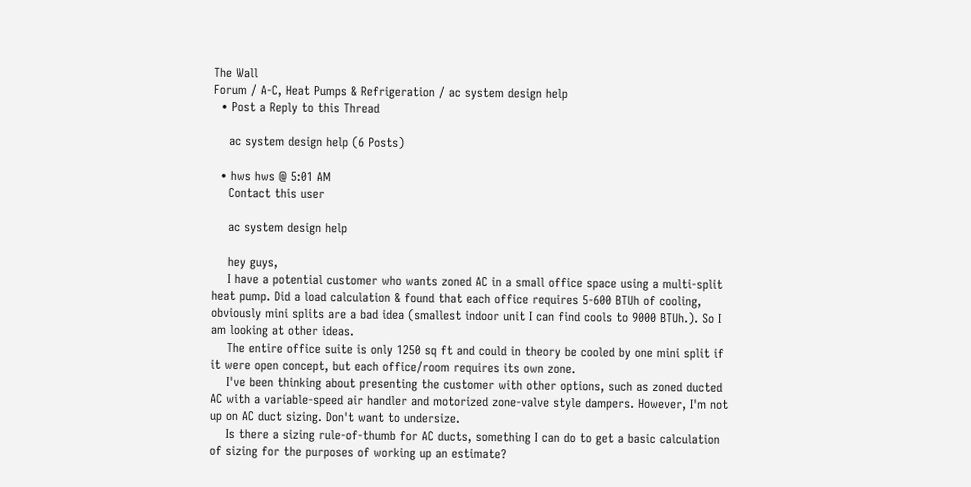The Wall
Forum / A-C, Heat Pumps & Refrigeration / ac system design help
  • Post a Reply to this Thread

    ac system design help (6 Posts)

  • hws hws @ 5:01 AM
    Contact this user

    ac system design help

    hey guys,
    I have a potential customer who wants zoned AC in a small office space using a multi-split heat pump. Did a load calculation & found that each office requires 5-600 BTUh of cooling, obviously mini splits are a bad idea (smallest indoor unit I can find cools to 9000 BTUh.). So I am looking at other ideas.
    The entire office suite is only 1250 sq ft and could in theory be cooled by one mini split if it were open concept, but each office/room requires its own zone.
    I've been thinking about presenting the customer with other options, such as zoned ducted AC with a variable-speed air handler and motorized zone-valve style dampers. However, I'm not up on AC duct sizing. Don't want to undersize.
    Is there a sizing rule-of-thumb for AC ducts, something I can do to get a basic calculation of sizing for the purposes of working up an estimate?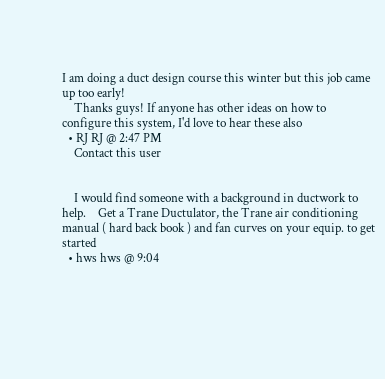I am doing a duct design course this winter but this job came up too early!
    Thanks guys! If anyone has other ideas on how to configure this system, I'd love to hear these also
  • RJ RJ @ 2:47 PM
    Contact this user


    I would find someone with a background in ductwork to help.    Get a Trane Ductulator, the Trane air conditioning manual ( hard back book ) and fan curves on your equip. to get started
  • hws hws @ 9:04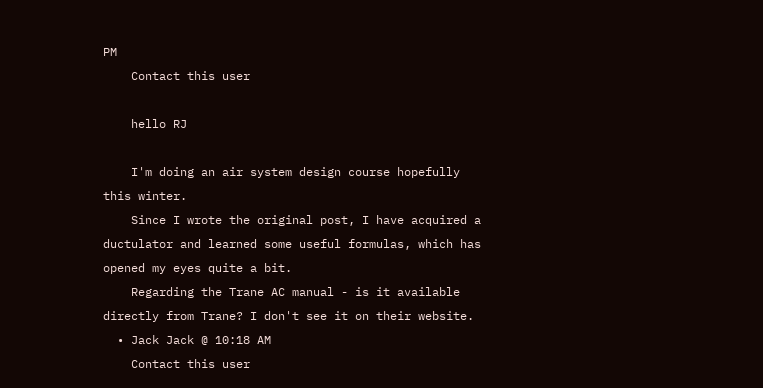PM
    Contact this user

    hello RJ

    I'm doing an air system design course hopefully this winter.
    Since I wrote the original post, I have acquired a ductulator and learned some useful formulas, which has opened my eyes quite a bit.
    Regarding the Trane AC manual - is it available directly from Trane? I don't see it on their website.
  • Jack Jack @ 10:18 AM
    Contact this user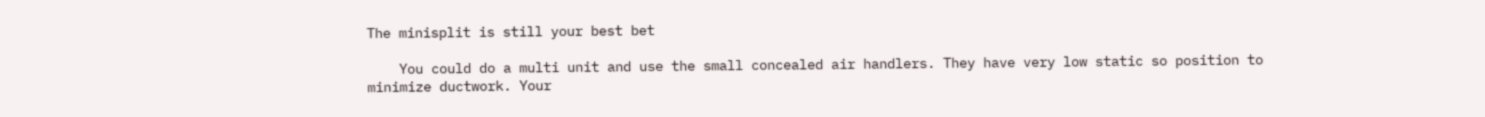The minisplit is still your best bet

    You could do a multi unit and use the small concealed air handlers. They have very low static so position to minimize ductwork. Your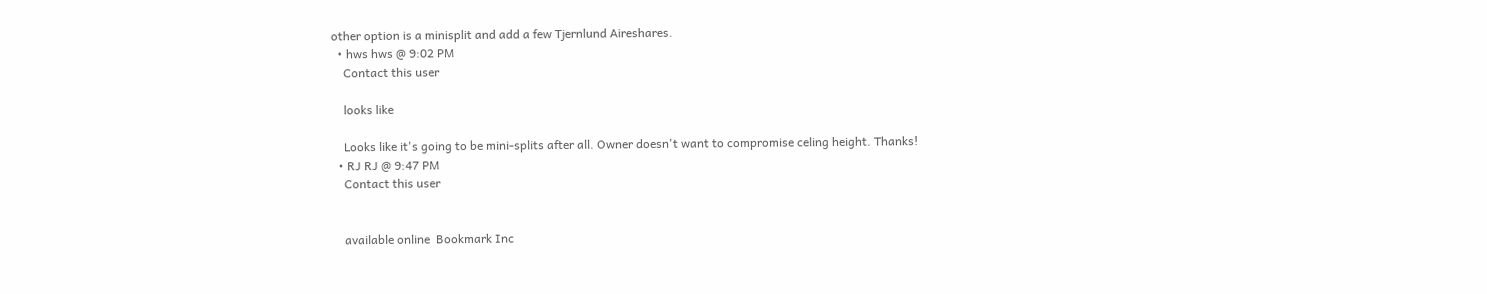other option is a minisplit and add a few Tjernlund Aireshares.
  • hws hws @ 9:02 PM
    Contact this user

    looks like

    Looks like it's going to be mini-splits after all. Owner doesn't want to compromise celing height. Thanks!
  • RJ RJ @ 9:47 PM
    Contact this user


    available online  Bookmark Inc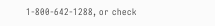1-800-642-1288, or check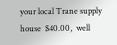your local Trane supply house  $40.00,  well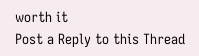worth it
Post a Reply to this Thread